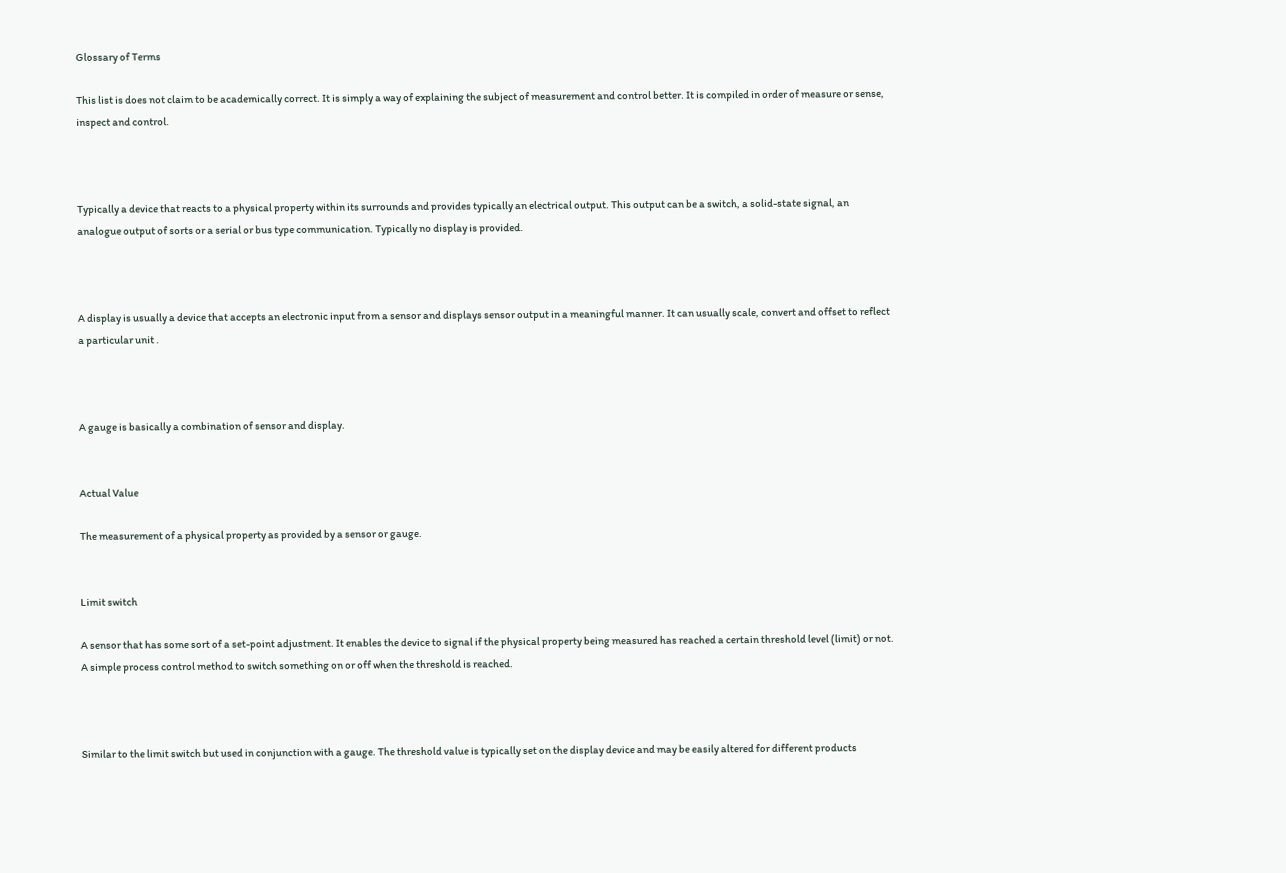Glossary of Terms

This list is does not claim to be academically correct. It is simply a way of explaining the subject of measurement and control better. It is compiled in order of measure or sense, inspect and control.



Typically a device that reacts to a physical property within its surrounds and provides typically an electrical output. This output can be a switch, a solid-state signal, an analogue output of sorts or a serial or bus type communication. Typically no display is provided.



A display is usually a device that accepts an electronic input from a sensor and displays sensor output in a meaningful manner. It can usually scale, convert and offset to reflect a particular unit .



A gauge is basically a combination of sensor and display.


Actual Value

The measurement of a physical property as provided by a sensor or gauge.


Limit switch

A sensor that has some sort of a set-point adjustment. It enables the device to signal if the physical property being measured has reached a certain threshold level (limit) or not. A simple process control method to switch something on or off when the threshold is reached.



Similar to the limit switch but used in conjunction with a gauge. The threshold value is typically set on the display device and may be easily altered for different products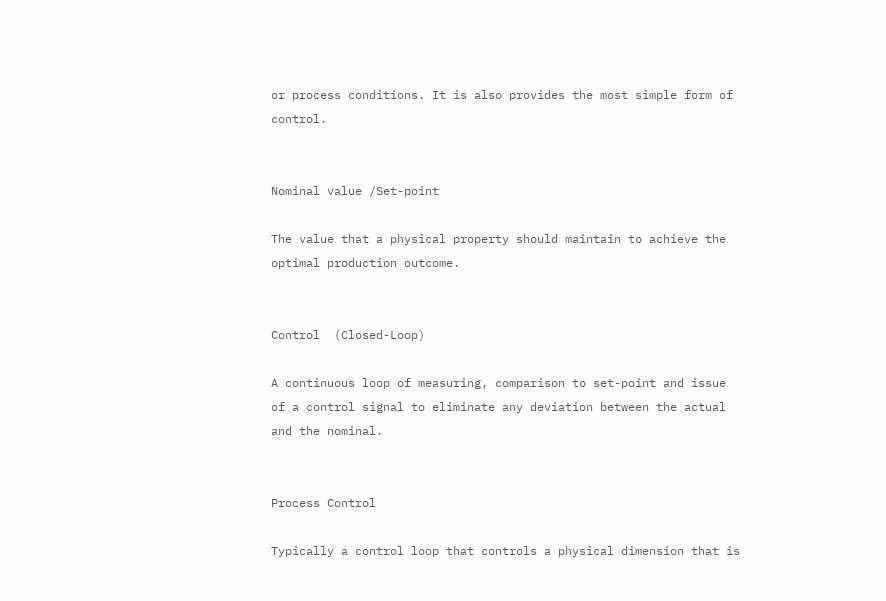or process conditions. It is also provides the most simple form of control.


Nominal value /Set-point

The value that a physical property should maintain to achieve the optimal production outcome.


Control  (Closed-Loop)

A continuous loop of measuring, comparison to set-point and issue of a control signal to eliminate any deviation between the actual and the nominal.


Process Control

Typically a control loop that controls a physical dimension that is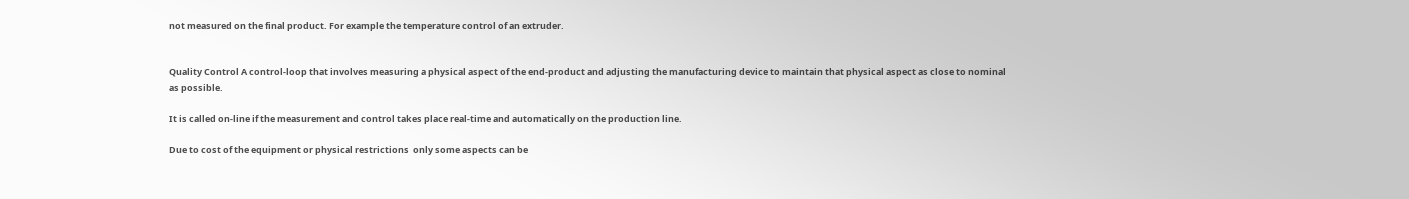not measured on the final product. For example the temperature control of an extruder.


Quality Control A control-loop that involves measuring a physical aspect of the end-product and adjusting the manufacturing device to maintain that physical aspect as close to nominal as possible.

It is called on-line if the measurement and control takes place real-time and automatically on the production line.

Due to cost of the equipment or physical restrictions  only some aspects can be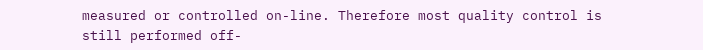measured or controlled on-line. Therefore most quality control is still performed off-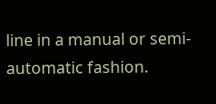line in a manual or semi-automatic fashion.